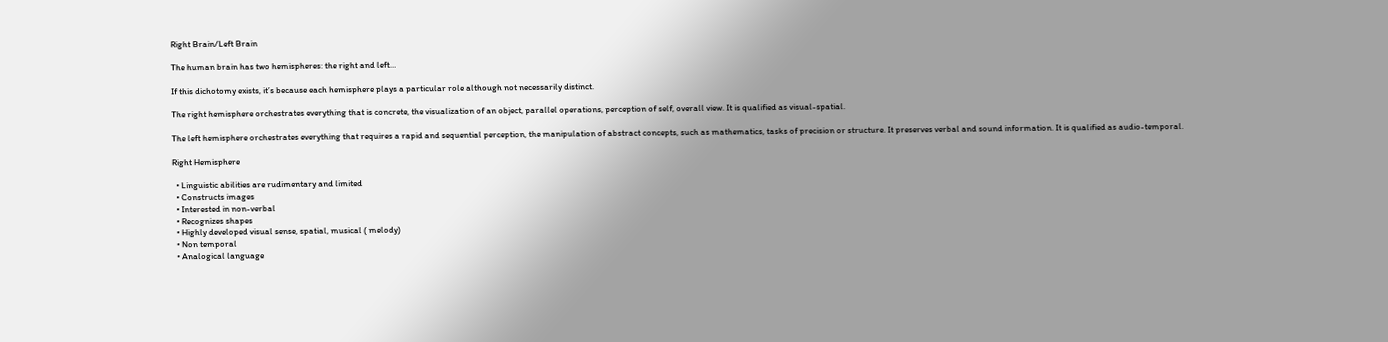Right Brain/Left Brain

The human brain has two hemispheres: the right and left…

If this dichotomy exists, it’s because each hemisphere plays a particular role although not necessarily distinct.

The right hemisphere orchestrates everything that is concrete, the visualization of an object, parallel operations, perception of self, overall view. It is qualified as visual-spatial.

The left hemisphere orchestrates everything that requires a rapid and sequential perception, the manipulation of abstract concepts, such as mathematics, tasks of precision or structure. It preserves verbal and sound information. It is qualified as audio-temporal.

Right Hemisphere

  • Linguistic abilities are rudimentary and limited
  • Constructs images
  • Interested in non-verbal
  • Recognizes shapes
  • Highly developed visual sense, spatial, musical ( melody)
  • Non temporal
  • Analogical language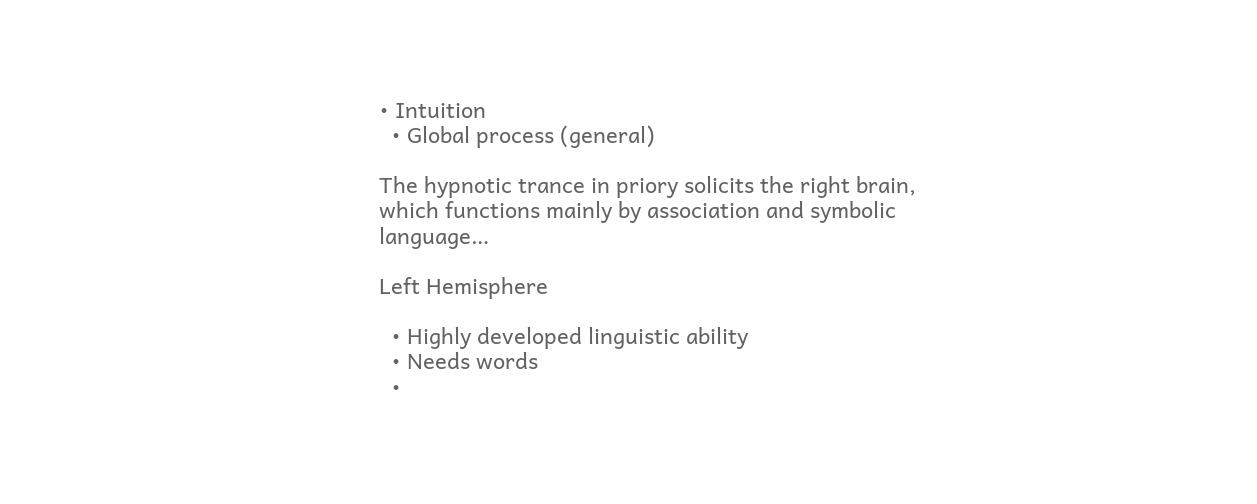• Intuition
  • Global process (general)

The hypnotic trance in priory solicits the right brain, which functions mainly by association and symbolic language…

Left Hemisphere

  • Highly developed linguistic ability
  • Needs words
  •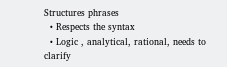Structures phrases
  • Respects the syntax
  • Logic , analytical, rational, needs to clarify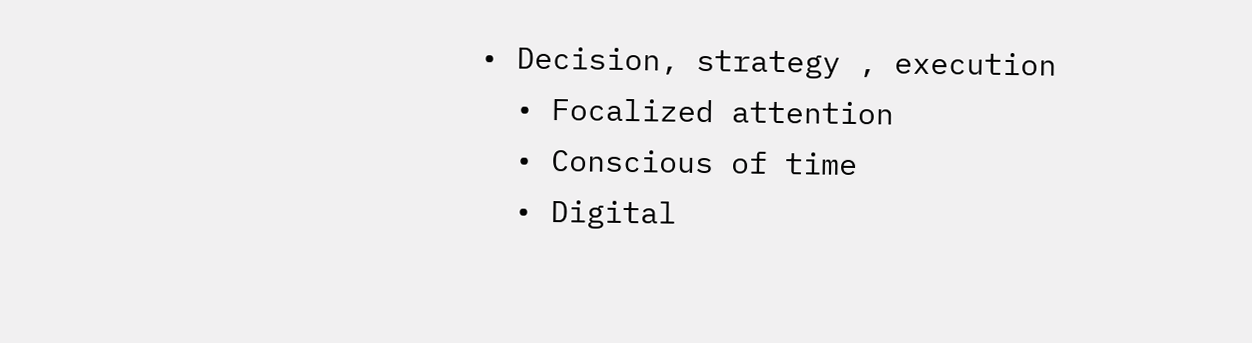• Decision, strategy , execution
  • Focalized attention
  • Conscious of time
  • Digital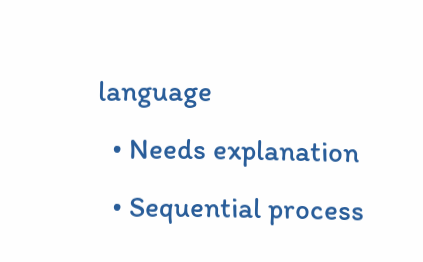language
  • Needs explanation
  • Sequential process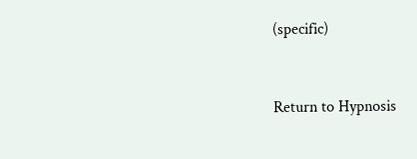(specific)


Return to Hypnosis